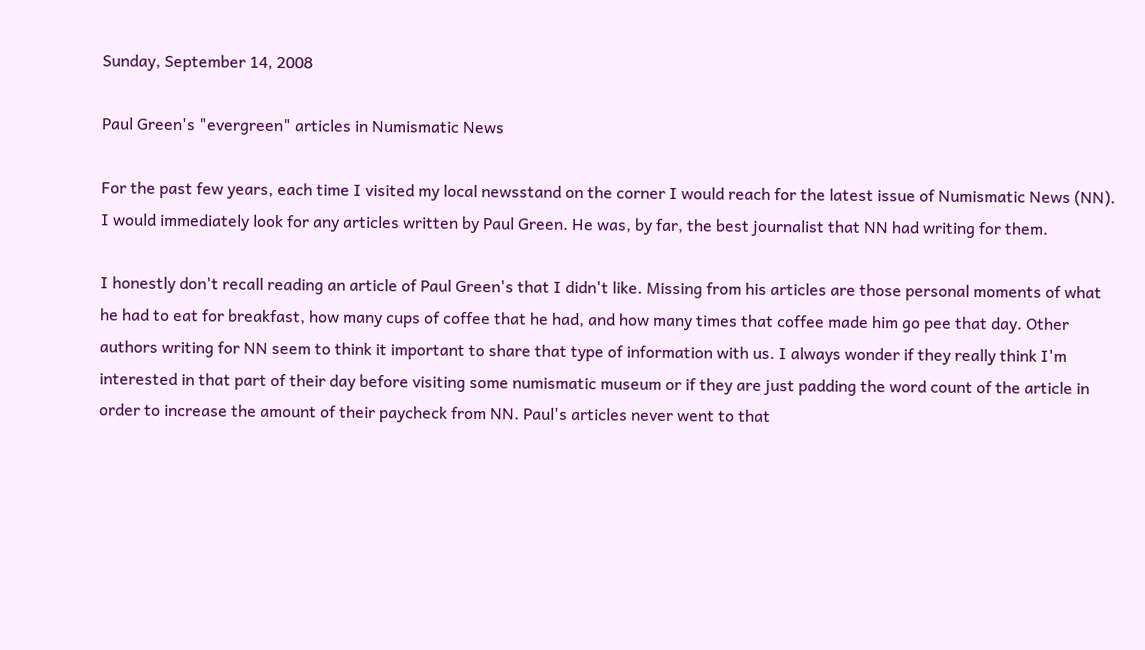Sunday, September 14, 2008

Paul Green's "evergreen" articles in Numismatic News

For the past few years, each time I visited my local newsstand on the corner I would reach for the latest issue of Numismatic News (NN). I would immediately look for any articles written by Paul Green. He was, by far, the best journalist that NN had writing for them.

I honestly don't recall reading an article of Paul Green's that I didn't like. Missing from his articles are those personal moments of what he had to eat for breakfast, how many cups of coffee that he had, and how many times that coffee made him go pee that day. Other authors writing for NN seem to think it important to share that type of information with us. I always wonder if they really think I'm interested in that part of their day before visiting some numismatic museum or if they are just padding the word count of the article in order to increase the amount of their paycheck from NN. Paul's articles never went to that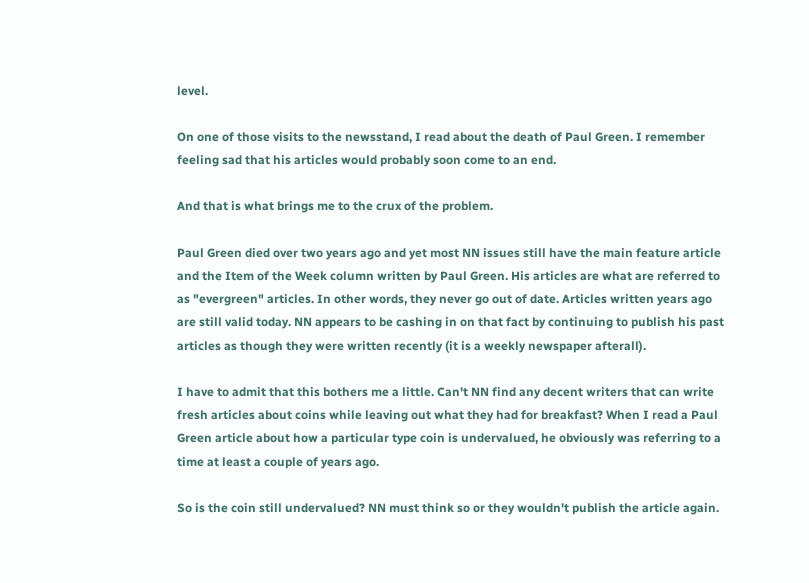level.

On one of those visits to the newsstand, I read about the death of Paul Green. I remember feeling sad that his articles would probably soon come to an end.

And that is what brings me to the crux of the problem.

Paul Green died over two years ago and yet most NN issues still have the main feature article and the Item of the Week column written by Paul Green. His articles are what are referred to as "evergreen" articles. In other words, they never go out of date. Articles written years ago are still valid today. NN appears to be cashing in on that fact by continuing to publish his past articles as though they were written recently (it is a weekly newspaper afterall).

I have to admit that this bothers me a little. Can't NN find any decent writers that can write fresh articles about coins while leaving out what they had for breakfast? When I read a Paul Green article about how a particular type coin is undervalued, he obviously was referring to a time at least a couple of years ago.

So is the coin still undervalued? NN must think so or they wouldn't publish the article again.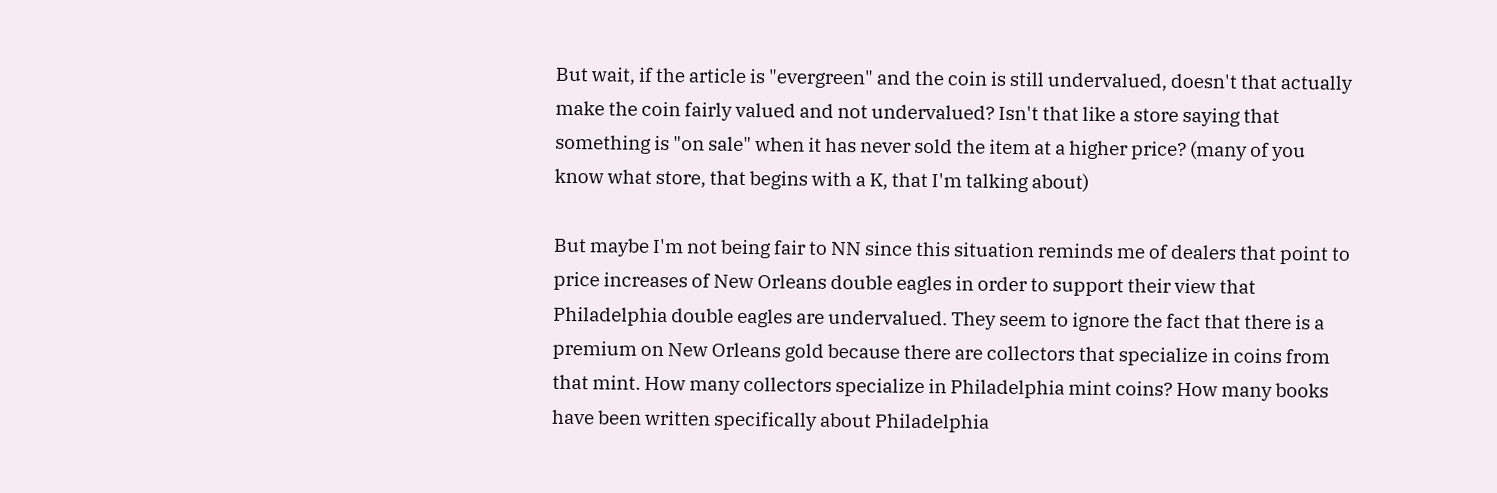But wait, if the article is "evergreen" and the coin is still undervalued, doesn't that actually make the coin fairly valued and not undervalued? Isn't that like a store saying that something is "on sale" when it has never sold the item at a higher price? (many of you know what store, that begins with a K, that I'm talking about)

But maybe I'm not being fair to NN since this situation reminds me of dealers that point to price increases of New Orleans double eagles in order to support their view that Philadelphia double eagles are undervalued. They seem to ignore the fact that there is a premium on New Orleans gold because there are collectors that specialize in coins from that mint. How many collectors specialize in Philadelphia mint coins? How many books have been written specifically about Philadelphia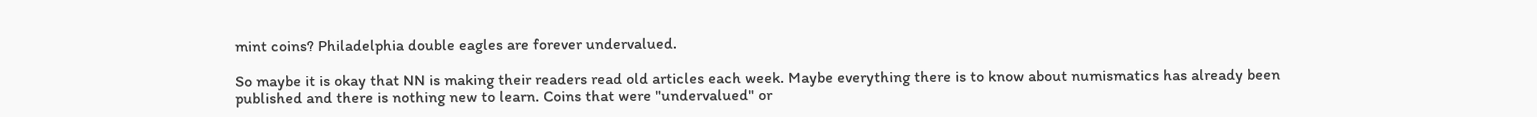mint coins? Philadelphia double eagles are forever undervalued.

So maybe it is okay that NN is making their readers read old articles each week. Maybe everything there is to know about numismatics has already been published and there is nothing new to learn. Coins that were "undervalued" or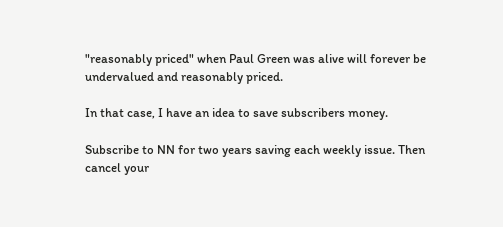"reasonably priced" when Paul Green was alive will forever be undervalued and reasonably priced.

In that case, I have an idea to save subscribers money.

Subscribe to NN for two years saving each weekly issue. Then cancel your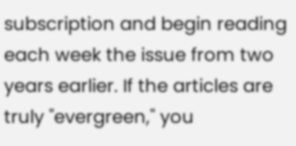subscription and begin reading each week the issue from two years earlier. If the articles are truly "evergreen," you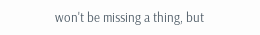won't be missing a thing, but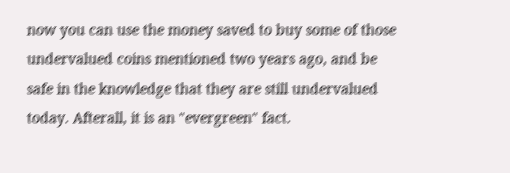now you can use the money saved to buy some of those undervalued coins mentioned two years ago, and be safe in the knowledge that they are still undervalued today. Afterall, it is an "evergreen" fact.